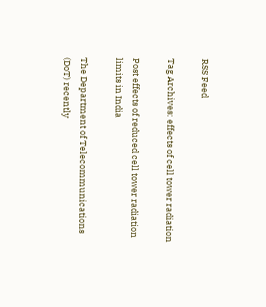RSS Feed

Tag Archives: effects of cell tower radiation

Post effects of reduced cell tower radiation limits in India

The Department of Telecommunications (DoT) recently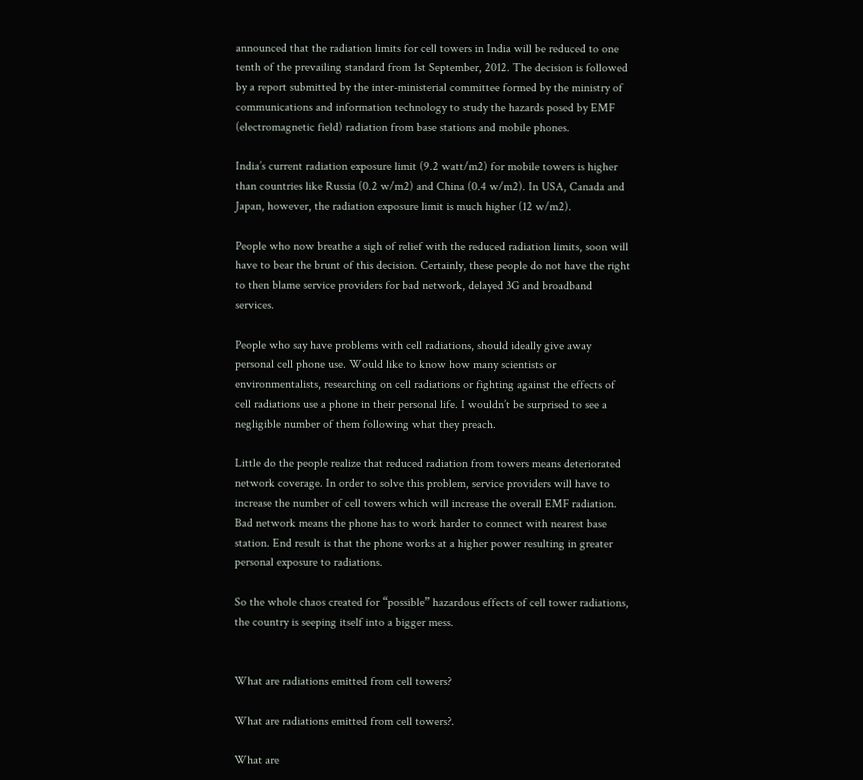announced that the radiation limits for cell towers in India will be reduced to one tenth of the prevailing standard from 1st September, 2012. The decision is followed by a report submitted by the inter-ministerial committee formed by the ministry of communications and information technology to study the hazards posed by EMF (electromagnetic field) radiation from base stations and mobile phones.

India’s current radiation exposure limit (9.2 watt/m2) for mobile towers is higher than countries like Russia (0.2 w/m2) and China (0.4 w/m2). In USA, Canada and Japan, however, the radiation exposure limit is much higher (12 w/m2).

People who now breathe a sigh of relief with the reduced radiation limits, soon will have to bear the brunt of this decision. Certainly, these people do not have the right to then blame service providers for bad network, delayed 3G and broadband services.

People who say have problems with cell radiations, should ideally give away personal cell phone use. Would like to know how many scientists or environmentalists, researching on cell radiations or fighting against the effects of cell radiations use a phone in their personal life. I wouldn’t be surprised to see a negligible number of them following what they preach.

Little do the people realize that reduced radiation from towers means deteriorated network coverage. In order to solve this problem, service providers will have to increase the number of cell towers which will increase the overall EMF radiation. Bad network means the phone has to work harder to connect with nearest base station. End result is that the phone works at a higher power resulting in greater personal exposure to radiations.

So the whole chaos created for “possible” hazardous effects of cell tower radiations, the country is seeping itself into a bigger mess.


What are radiations emitted from cell towers?

What are radiations emitted from cell towers?.

What are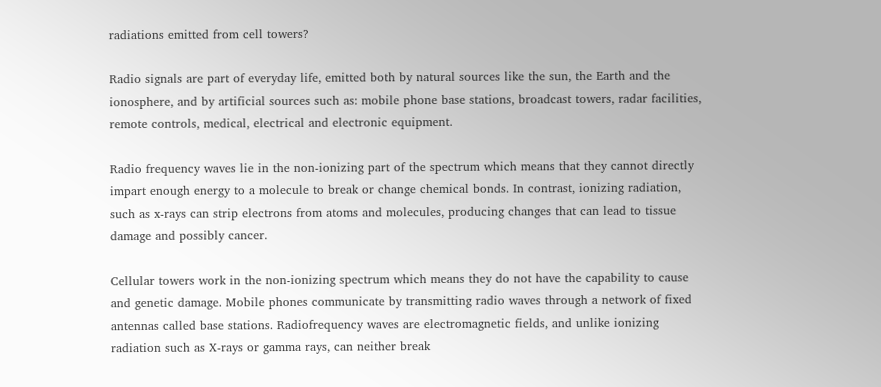radiations emitted from cell towers?

Radio signals are part of everyday life, emitted both by natural sources like the sun, the Earth and the ionosphere, and by artificial sources such as: mobile phone base stations, broadcast towers, radar facilities, remote controls, medical, electrical and electronic equipment.

Radio frequency waves lie in the non-ionizing part of the spectrum which means that they cannot directly impart enough energy to a molecule to break or change chemical bonds. In contrast, ionizing radiation, such as x-rays can strip electrons from atoms and molecules, producing changes that can lead to tissue damage and possibly cancer.

Cellular towers work in the non-ionizing spectrum which means they do not have the capability to cause and genetic damage. Mobile phones communicate by transmitting radio waves through a network of fixed antennas called base stations. Radiofrequency waves are electromagnetic fields, and unlike ionizing radiation such as X-rays or gamma rays, can neither break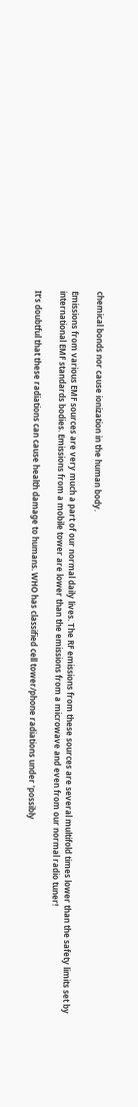chemical bonds nor cause ionization in the human body.

Emissions from various EMF sources are very much a part of our normal daily lives. The RF emissions from these sources are several multifold times lower than the safety limits set by international EMF standards bodies. Emissions from a mobile tower are lower than the emissions from a microwave and even from our normal radio tuner!

It’s doubtful that these radiations can cause health damage to humans. WHO has classified cell tower/phone radiations under ‘possibly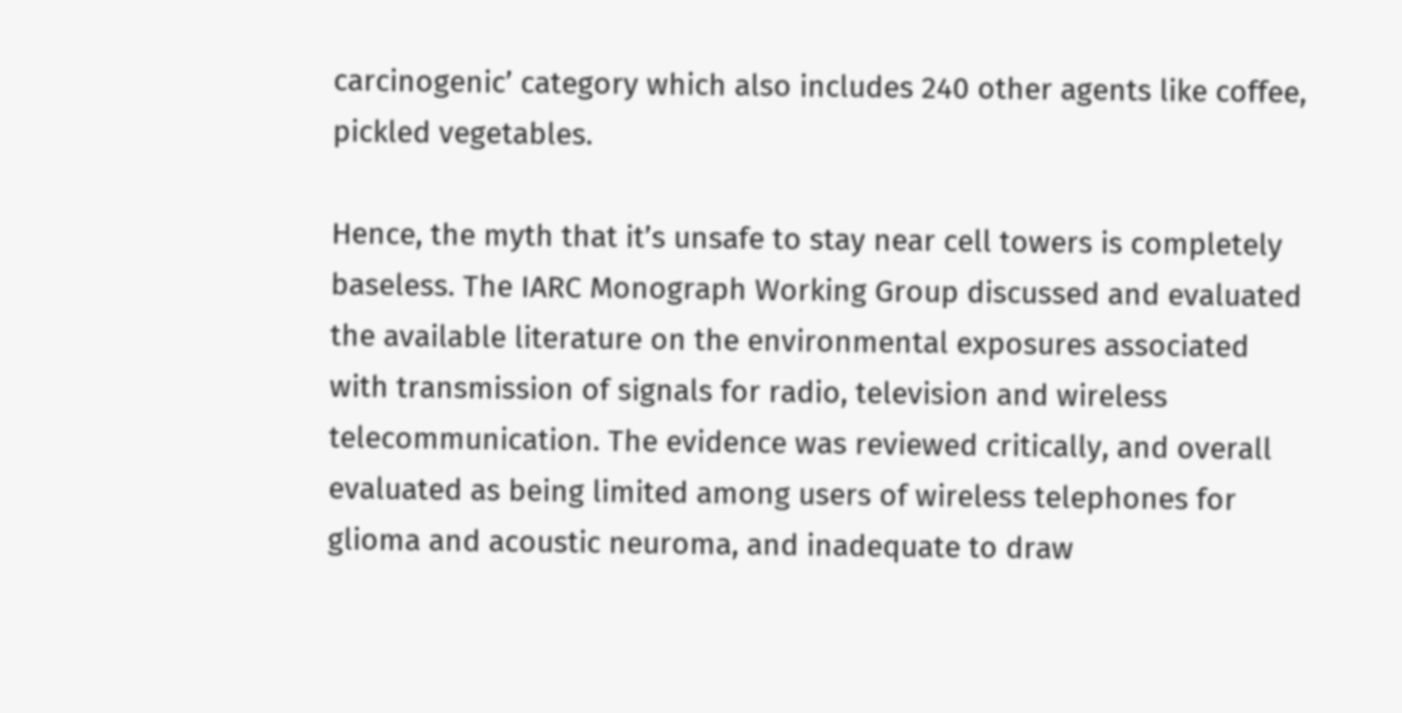carcinogenic’ category which also includes 240 other agents like coffee, pickled vegetables.

Hence, the myth that it’s unsafe to stay near cell towers is completely baseless. The IARC Monograph Working Group discussed and evaluated the available literature on the environmental exposures associated with transmission of signals for radio, television and wireless telecommunication. The evidence was reviewed critically, and overall evaluated as being limited among users of wireless telephones for glioma and acoustic neuroma, and inadequate to draw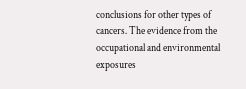conclusions for other types of cancers. The evidence from the occupational and environmental exposures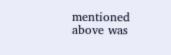mentioned above was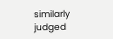similarly judged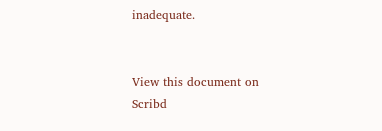inadequate.


View this document on Scribd